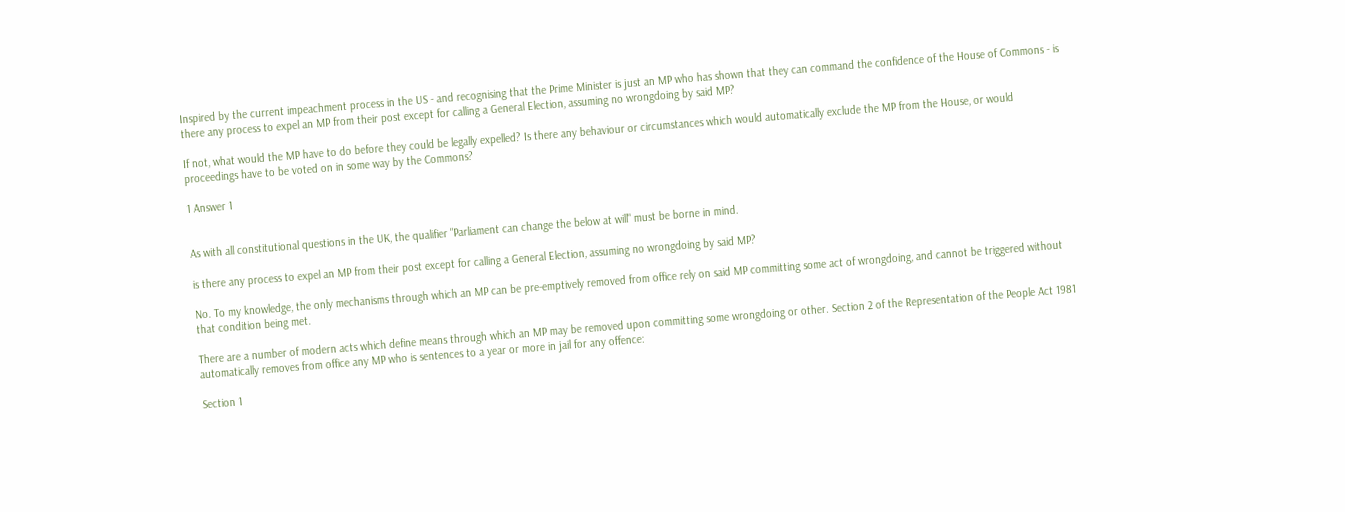Inspired by the current impeachment process in the US - and recognising that the Prime Minister is just an MP who has shown that they can command the confidence of the House of Commons - is there any process to expel an MP from their post except for calling a General Election, assuming no wrongdoing by said MP?

If not, what would the MP have to do before they could be legally expelled? Is there any behaviour or circumstances which would automatically exclude the MP from the House, or would proceedings have to be voted on in some way by the Commons?

1 Answer 1


As with all constitutional questions in the UK, the qualifier "Parliament can change the below at will" must be borne in mind.

is there any process to expel an MP from their post except for calling a General Election, assuming no wrongdoing by said MP?

No. To my knowledge, the only mechanisms through which an MP can be pre-emptively removed from office rely on said MP committing some act of wrongdoing, and cannot be triggered without that condition being met.

There are a number of modern acts which define means through which an MP may be removed upon committing some wrongdoing or other. Section 2 of the Representation of the People Act 1981 automatically removes from office any MP who is sentences to a year or more in jail for any offence:

Section 1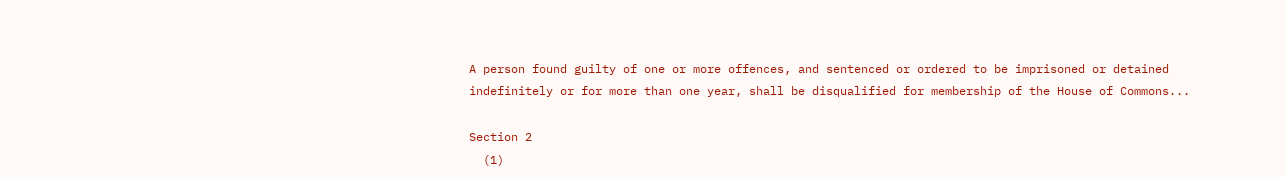A person found guilty of one or more offences, and sentenced or ordered to be imprisoned or detained indefinitely or for more than one year, shall be disqualified for membership of the House of Commons...

Section 2
  (1)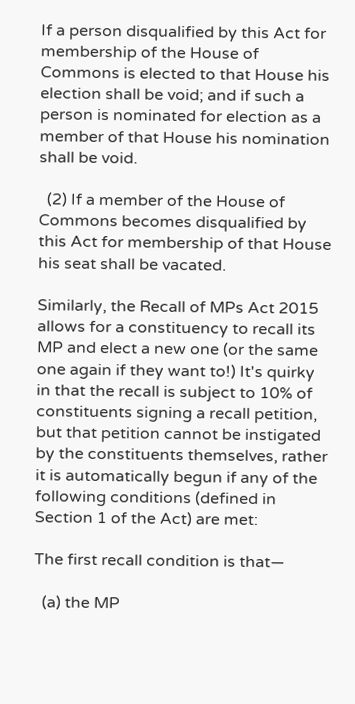If a person disqualified by this Act for membership of the House of Commons is elected to that House his election shall be void; and if such a person is nominated for election as a member of that House his nomination shall be void.

  (2) If a member of the House of Commons becomes disqualified by this Act for membership of that House his seat shall be vacated.

Similarly, the Recall of MPs Act 2015 allows for a constituency to recall its MP and elect a new one (or the same one again if they want to!) It's quirky in that the recall is subject to 10% of constituents signing a recall petition, but that petition cannot be instigated by the constituents themselves, rather it is automatically begun if any of the following conditions (defined in Section 1 of the Act) are met:

The first recall condition is that—

  (a) the MP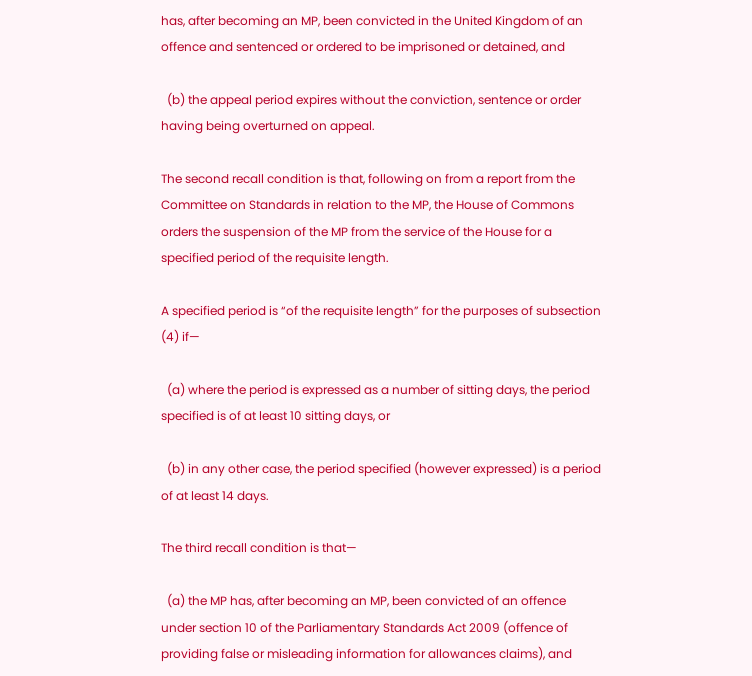has, after becoming an MP, been convicted in the United Kingdom of an offence and sentenced or ordered to be imprisoned or detained, and

  (b) the appeal period expires without the conviction, sentence or order having being overturned on appeal.

The second recall condition is that, following on from a report from the Committee on Standards in relation to the MP, the House of Commons orders the suspension of the MP from the service of the House for a specified period of the requisite length.

A specified period is “of the requisite length” for the purposes of subsection (4) if—

  (a) where the period is expressed as a number of sitting days, the period specified is of at least 10 sitting days, or

  (b) in any other case, the period specified (however expressed) is a period of at least 14 days.

The third recall condition is that—

  (a) the MP has, after becoming an MP, been convicted of an offence under section 10 of the Parliamentary Standards Act 2009 (offence of providing false or misleading information for allowances claims), and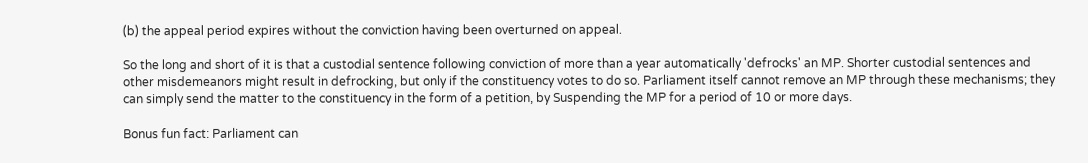(b) the appeal period expires without the conviction having been overturned on appeal.

So the long and short of it is that a custodial sentence following conviction of more than a year automatically 'defrocks' an MP. Shorter custodial sentences and other misdemeanors might result in defrocking, but only if the constituency votes to do so. Parliament itself cannot remove an MP through these mechanisms; they can simply send the matter to the constituency in the form of a petition, by Suspending the MP for a period of 10 or more days.

Bonus fun fact: Parliament can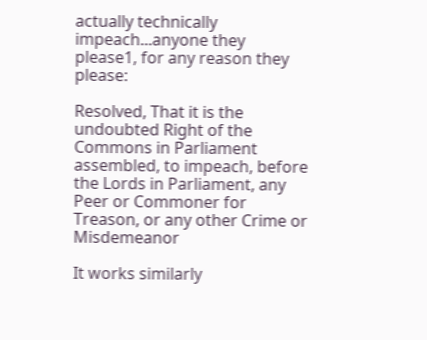actually technically impeach...anyone they please1, for any reason they please:

Resolved, That it is the undoubted Right of the Commons in Parliament assembled, to impeach, before the Lords in Parliament, any Peer or Commoner for Treason, or any other Crime or Misdemeanor

It works similarly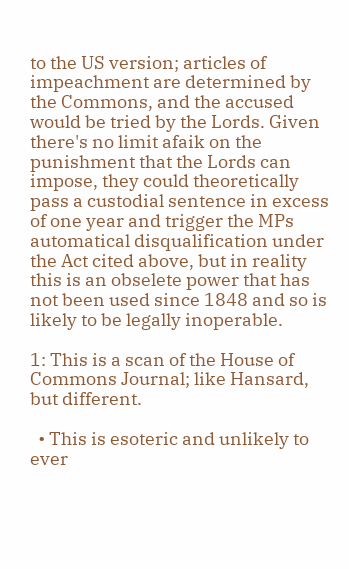to the US version; articles of impeachment are determined by the Commons, and the accused would be tried by the Lords. Given there's no limit afaik on the punishment that the Lords can impose, they could theoretically pass a custodial sentence in excess of one year and trigger the MPs automatical disqualification under the Act cited above, but in reality this is an obselete power that has not been used since 1848 and so is likely to be legally inoperable.

1: This is a scan of the House of Commons Journal; like Hansard, but different.

  • This is esoteric and unlikely to ever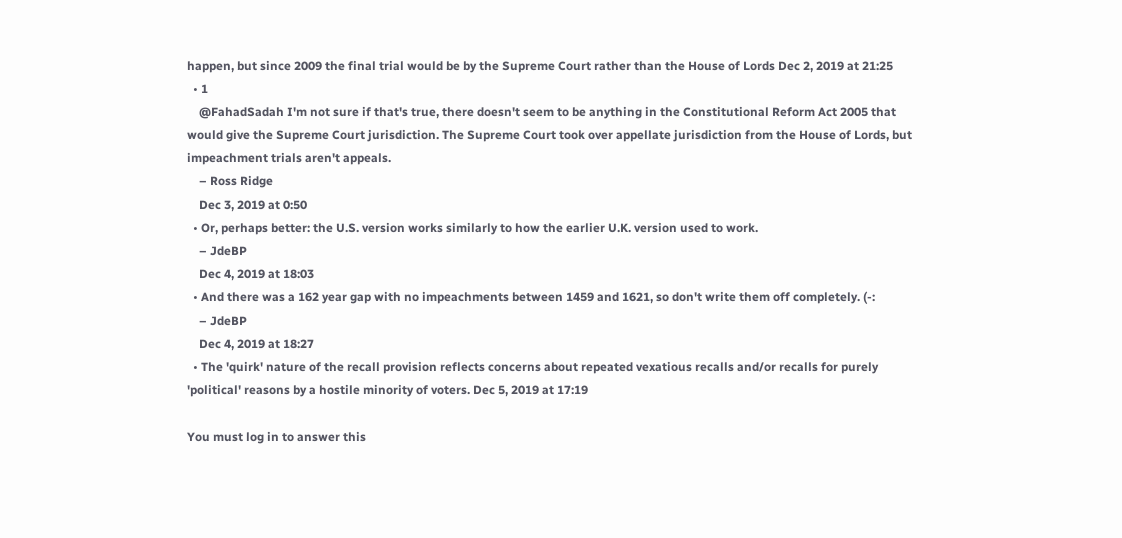happen, but since 2009 the final trial would be by the Supreme Court rather than the House of Lords Dec 2, 2019 at 21:25
  • 1
    @FahadSadah I'm not sure if that's true, there doesn't seem to be anything in the Constitutional Reform Act 2005 that would give the Supreme Court jurisdiction. The Supreme Court took over appellate jurisdiction from the House of Lords, but impeachment trials aren't appeals.
    – Ross Ridge
    Dec 3, 2019 at 0:50
  • Or, perhaps better: the U.S. version works similarly to how the earlier U.K. version used to work.
    – JdeBP
    Dec 4, 2019 at 18:03
  • And there was a 162 year gap with no impeachments between 1459 and 1621, so don't write them off completely. (-:
    – JdeBP
    Dec 4, 2019 at 18:27
  • The 'quirk' nature of the recall provision reflects concerns about repeated vexatious recalls and/or recalls for purely 'political' reasons by a hostile minority of voters. Dec 5, 2019 at 17:19

You must log in to answer this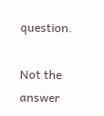question.

Not the answer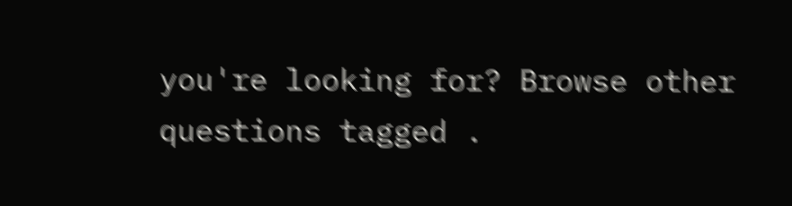you're looking for? Browse other questions tagged .